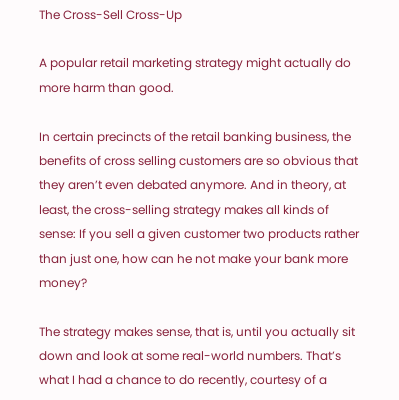The Cross-Sell Cross-Up

A popular retail marketing strategy might actually do more harm than good.

In certain precincts of the retail banking business, the benefits of cross selling customers are so obvious that they aren’t even debated anymore. And in theory, at least, the cross-selling strategy makes all kinds of sense: If you sell a given customer two products rather than just one, how can he not make your bank more money?

The strategy makes sense, that is, until you actually sit down and look at some real-world numbers. That’s what I had a chance to do recently, courtesy of a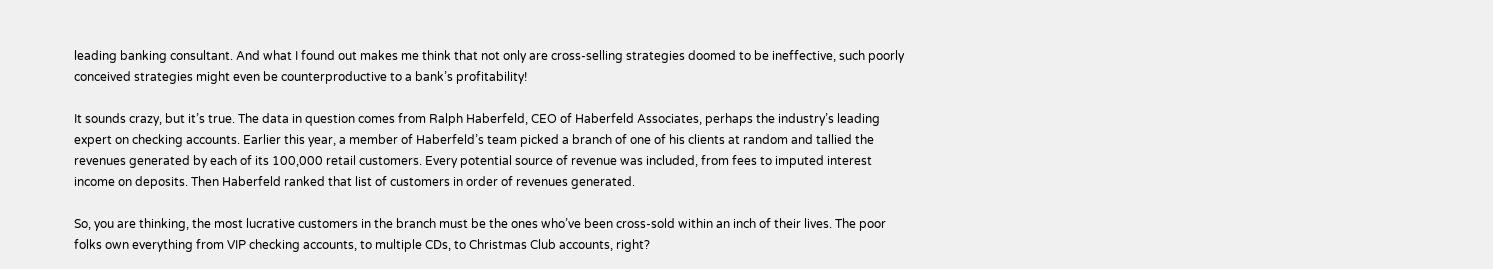leading banking consultant. And what I found out makes me think that not only are cross-selling strategies doomed to be ineffective, such poorly conceived strategies might even be counterproductive to a bank’s profitability!

It sounds crazy, but it’s true. The data in question comes from Ralph Haberfeld, CEO of Haberfeld Associates, perhaps the industry’s leading expert on checking accounts. Earlier this year, a member of Haberfeld’s team picked a branch of one of his clients at random and tallied the revenues generated by each of its 100,000 retail customers. Every potential source of revenue was included, from fees to imputed interest income on deposits. Then Haberfeld ranked that list of customers in order of revenues generated.

So, you are thinking, the most lucrative customers in the branch must be the ones who’ve been cross-sold within an inch of their lives. The poor folks own everything from VIP checking accounts, to multiple CDs, to Christmas Club accounts, right?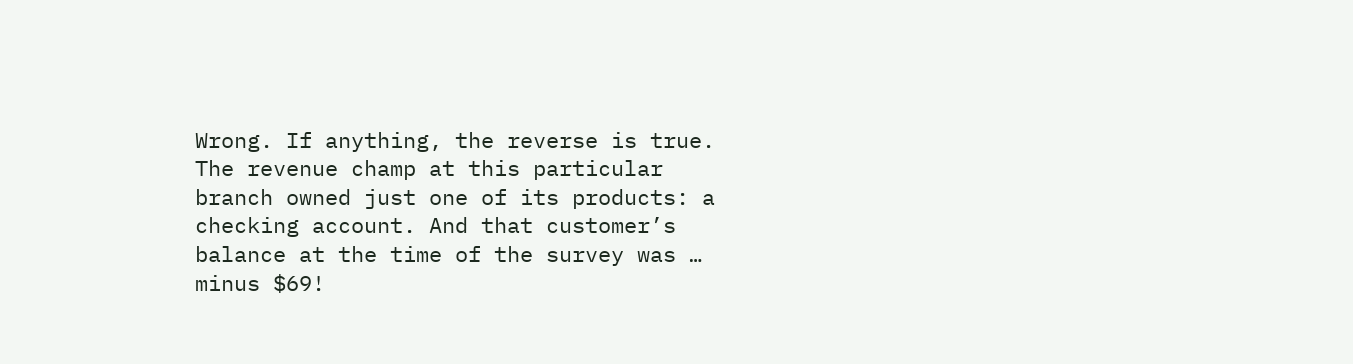Wrong. If anything, the reverse is true. The revenue champ at this particular branch owned just one of its products: a checking account. And that customer’s balance at the time of the survey was … minus $69!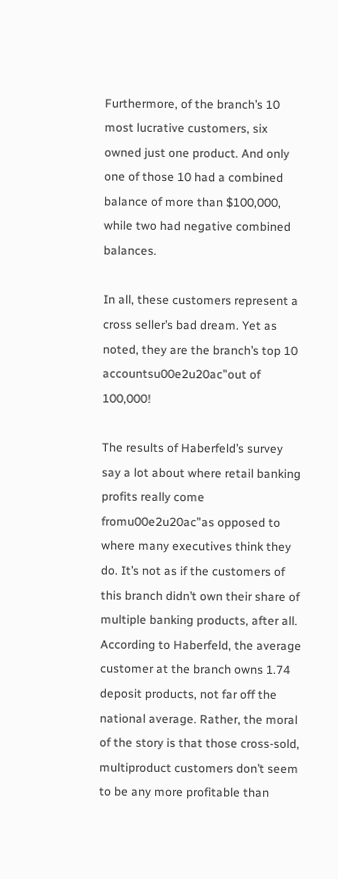Furthermore, of the branch’s 10 most lucrative customers, six owned just one product. And only one of those 10 had a combined balance of more than $100,000, while two had negative combined balances.

In all, these customers represent a cross seller’s bad dream. Yet as noted, they are the branch’s top 10 accountsu00e2u20ac”out of 100,000!

The results of Haberfeld’s survey say a lot about where retail banking profits really come fromu00e2u20ac”as opposed to where many executives think they do. It’s not as if the customers of this branch didn’t own their share of multiple banking products, after all. According to Haberfeld, the average customer at the branch owns 1.74 deposit products, not far off the national average. Rather, the moral of the story is that those cross-sold, multiproduct customers don’t seem to be any more profitable than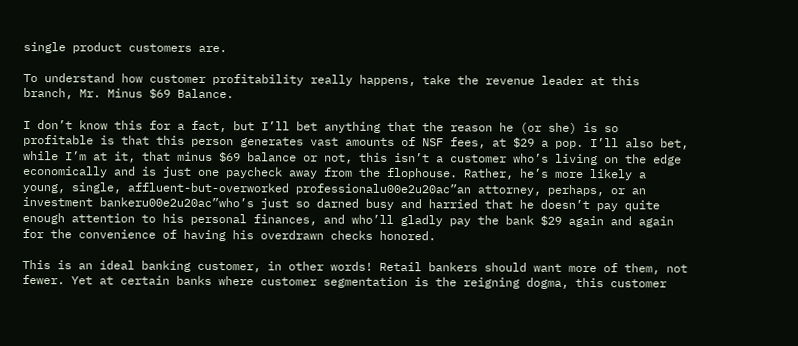single product customers are.

To understand how customer profitability really happens, take the revenue leader at this branch, Mr. Minus $69 Balance.

I don’t know this for a fact, but I’ll bet anything that the reason he (or she) is so profitable is that this person generates vast amounts of NSF fees, at $29 a pop. I’ll also bet, while I’m at it, that minus $69 balance or not, this isn’t a customer who’s living on the edge economically and is just one paycheck away from the flophouse. Rather, he’s more likely a young, single, affluent-but-overworked professionalu00e2u20ac”an attorney, perhaps, or an investment bankeru00e2u20ac”who’s just so darned busy and harried that he doesn’t pay quite enough attention to his personal finances, and who’ll gladly pay the bank $29 again and again for the convenience of having his overdrawn checks honored.

This is an ideal banking customer, in other words! Retail bankers should want more of them, not fewer. Yet at certain banks where customer segmentation is the reigning dogma, this customer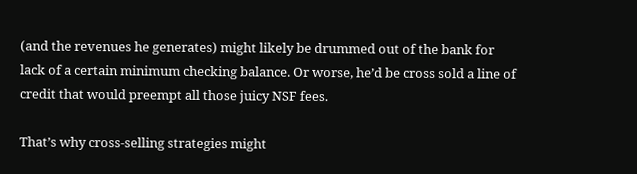(and the revenues he generates) might likely be drummed out of the bank for lack of a certain minimum checking balance. Or worse, he’d be cross sold a line of credit that would preempt all those juicy NSF fees.

That’s why cross-selling strategies might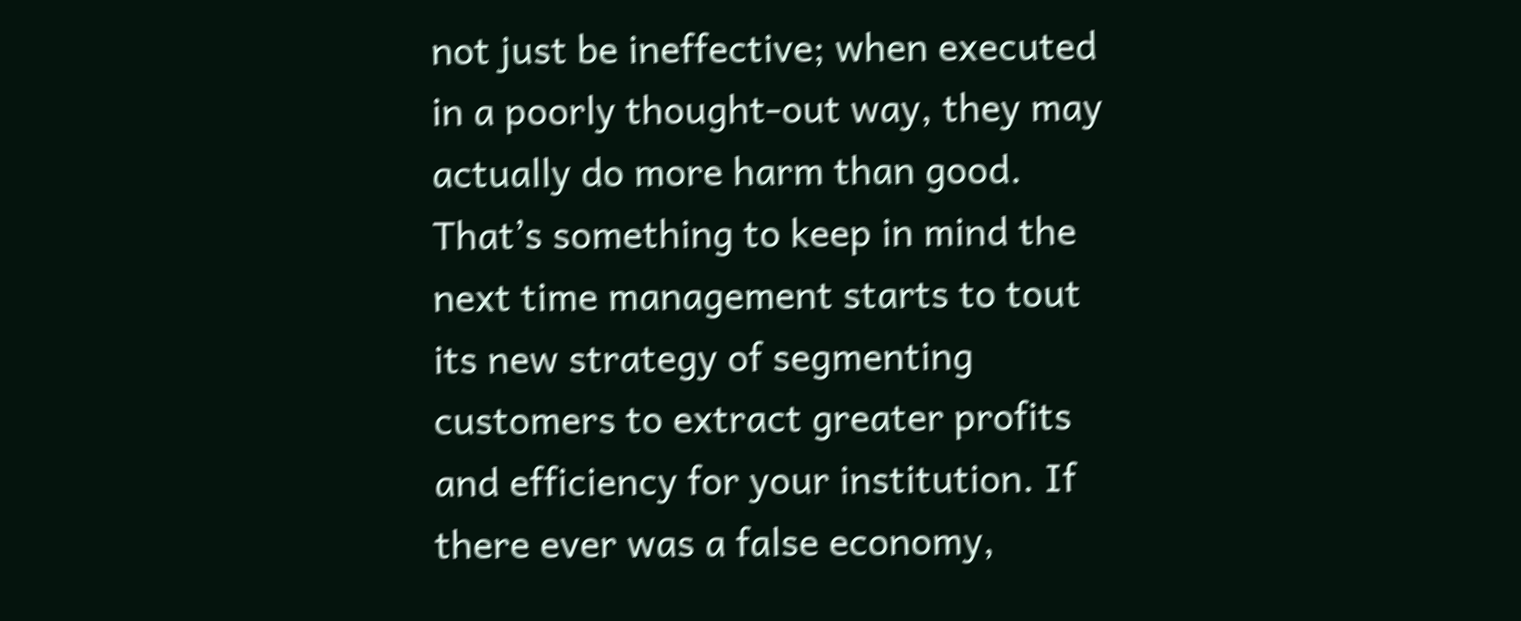not just be ineffective; when executed in a poorly thought-out way, they may actually do more harm than good. That’s something to keep in mind the next time management starts to tout its new strategy of segmenting customers to extract greater profits and efficiency for your institution. If there ever was a false economy,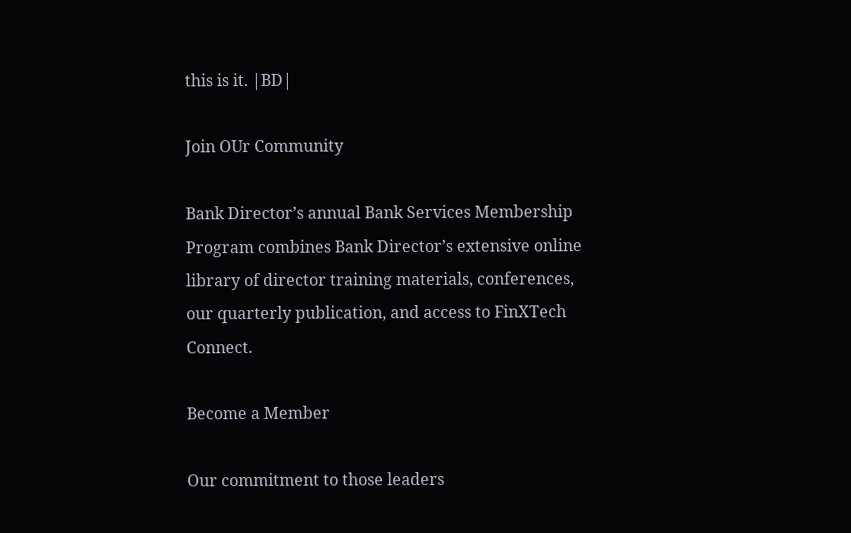this is it. |BD|

Join OUr Community

Bank Director’s annual Bank Services Membership Program combines Bank Director’s extensive online library of director training materials, conferences, our quarterly publication, and access to FinXTech Connect.

Become a Member

Our commitment to those leaders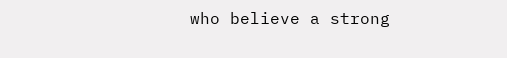who believe a strong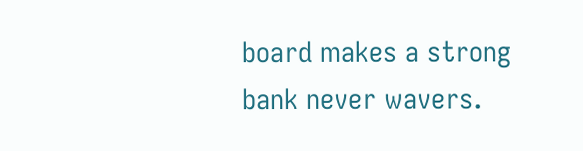board makes a strong bank never wavers.